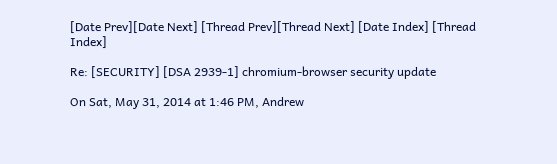[Date Prev][Date Next] [Thread Prev][Thread Next] [Date Index] [Thread Index]

Re: [SECURITY] [DSA 2939-1] chromium-browser security update

On Sat, May 31, 2014 at 1:46 PM, Andrew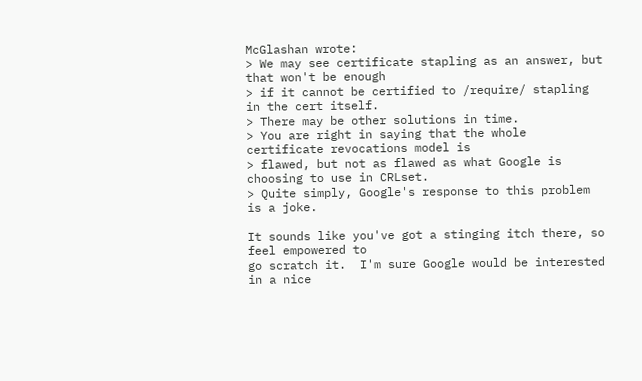McGlashan wrote:
> We may see certificate stapling as an answer, but that won't be enough
> if it cannot be certified to /require/ stapling in the cert itself.
> There may be other solutions in time.
> You are right in saying that the whole certificate revocations model is
> flawed, but not as flawed as what Google is choosing to use in CRLset.
> Quite simply, Google's response to this problem is a joke.

It sounds like you've got a stinging itch there, so feel empowered to
go scratch it.  I'm sure Google would be interested in a nice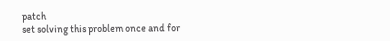patch
set solving this problem once and for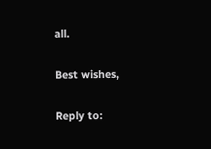all.

Best wishes,

Reply to: